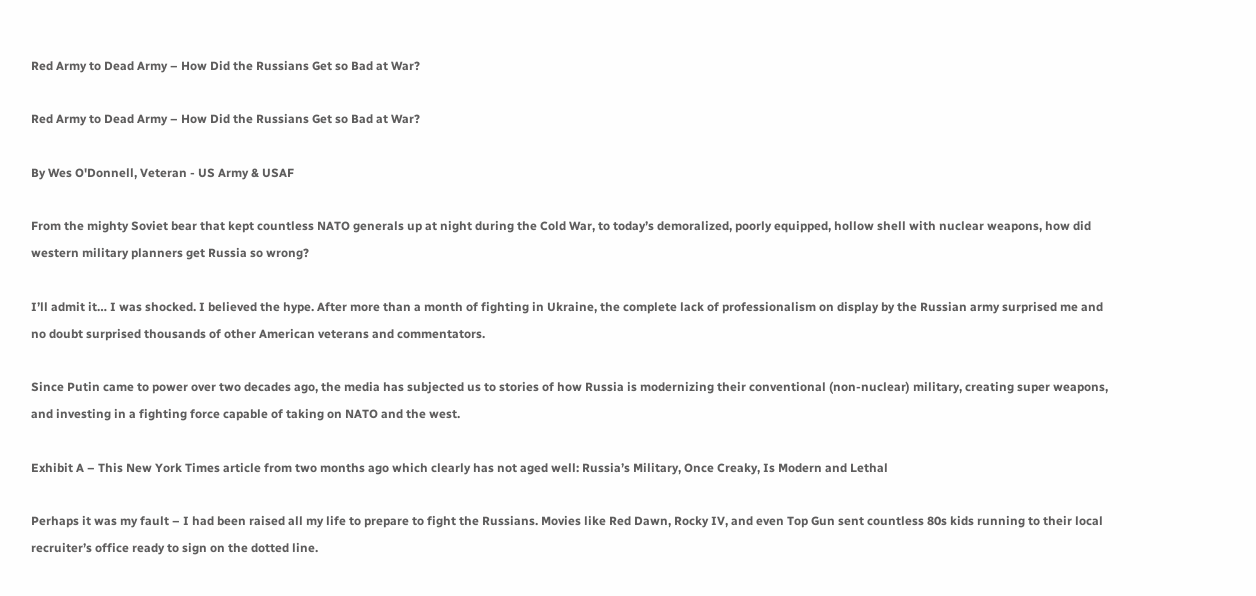Red Army to Dead Army – How Did the Russians Get so Bad at War?

Red Army to Dead Army – How Did the Russians Get so Bad at War?

By Wes O'Donnell, Veteran - US Army & USAF

From the mighty Soviet bear that kept countless NATO generals up at night during the Cold War, to today’s demoralized, poorly equipped, hollow shell with nuclear weapons, how did western military planners get Russia so wrong?

I’ll admit it… I was shocked. I believed the hype. After more than a month of fighting in Ukraine, the complete lack of professionalism on display by the Russian army surprised me and no doubt surprised thousands of other American veterans and commentators.

Since Putin came to power over two decades ago, the media has subjected us to stories of how Russia is modernizing their conventional (non-nuclear) military, creating super weapons, and investing in a fighting force capable of taking on NATO and the west.

Exhibit A – This New York Times article from two months ago which clearly has not aged well: Russia’s Military, Once Creaky, Is Modern and Lethal

Perhaps it was my fault – I had been raised all my life to prepare to fight the Russians. Movies like Red Dawn, Rocky IV, and even Top Gun sent countless 80s kids running to their local recruiter’s office ready to sign on the dotted line.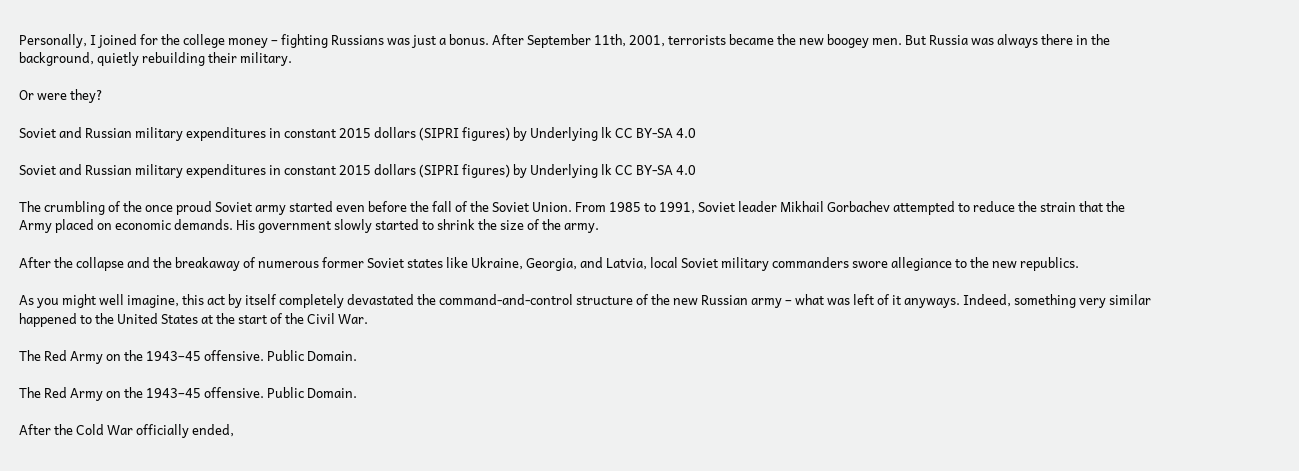Personally, I joined for the college money – fighting Russians was just a bonus. After September 11th, 2001, terrorists became the new boogey men. But Russia was always there in the background, quietly rebuilding their military.

Or were they?

Soviet and Russian military expenditures in constant 2015 dollars (SIPRI figures) by Underlying lk CC BY-SA 4.0

Soviet and Russian military expenditures in constant 2015 dollars (SIPRI figures) by Underlying lk CC BY-SA 4.0

The crumbling of the once proud Soviet army started even before the fall of the Soviet Union. From 1985 to 1991, Soviet leader Mikhail Gorbachev attempted to reduce the strain that the Army placed on economic demands. His government slowly started to shrink the size of the army.

After the collapse and the breakaway of numerous former Soviet states like Ukraine, Georgia, and Latvia, local Soviet military commanders swore allegiance to the new republics.

As you might well imagine, this act by itself completely devastated the command-and-control structure of the new Russian army – what was left of it anyways. Indeed, something very similar happened to the United States at the start of the Civil War.

The Red Army on the 1943–45 offensive. Public Domain.

The Red Army on the 1943–45 offensive. Public Domain.

After the Cold War officially ended,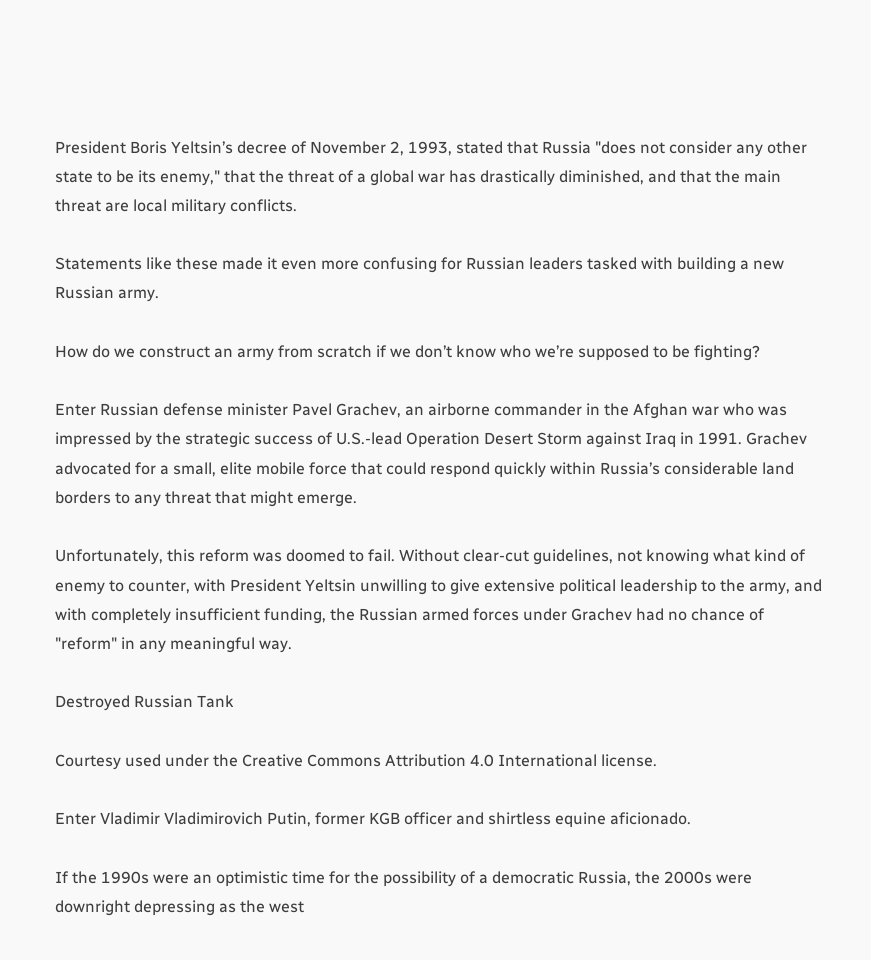President Boris Yeltsin’s decree of November 2, 1993, stated that Russia "does not consider any other state to be its enemy," that the threat of a global war has drastically diminished, and that the main threat are local military conflicts.

Statements like these made it even more confusing for Russian leaders tasked with building a new Russian army.

How do we construct an army from scratch if we don’t know who we’re supposed to be fighting?

Enter Russian defense minister Pavel Grachev, an airborne commander in the Afghan war who was impressed by the strategic success of U.S.-lead Operation Desert Storm against Iraq in 1991. Grachev advocated for a small, elite mobile force that could respond quickly within Russia’s considerable land borders to any threat that might emerge.

Unfortunately, this reform was doomed to fail. Without clear-cut guidelines, not knowing what kind of enemy to counter, with President Yeltsin unwilling to give extensive political leadership to the army, and with completely insufficient funding, the Russian armed forces under Grachev had no chance of "reform" in any meaningful way.

Destroyed Russian Tank

Courtesy used under the Creative Commons Attribution 4.0 International license.

Enter Vladimir Vladimirovich Putin, former KGB officer and shirtless equine aficionado.

If the 1990s were an optimistic time for the possibility of a democratic Russia, the 2000s were downright depressing as the west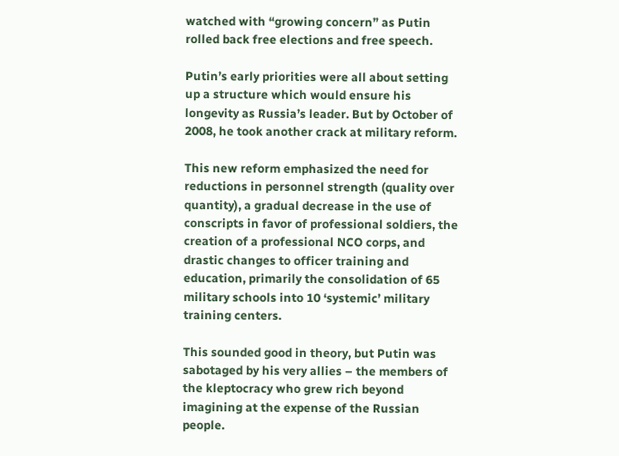watched with “growing concern” as Putin rolled back free elections and free speech.

Putin’s early priorities were all about setting up a structure which would ensure his longevity as Russia’s leader. But by October of 2008, he took another crack at military reform.

This new reform emphasized the need for reductions in personnel strength (quality over quantity), a gradual decrease in the use of conscripts in favor of professional soldiers, the creation of a professional NCO corps, and drastic changes to officer training and education, primarily the consolidation of 65 military schools into 10 ‘systemic’ military training centers.

This sounded good in theory, but Putin was sabotaged by his very allies – the members of the kleptocracy who grew rich beyond imagining at the expense of the Russian people.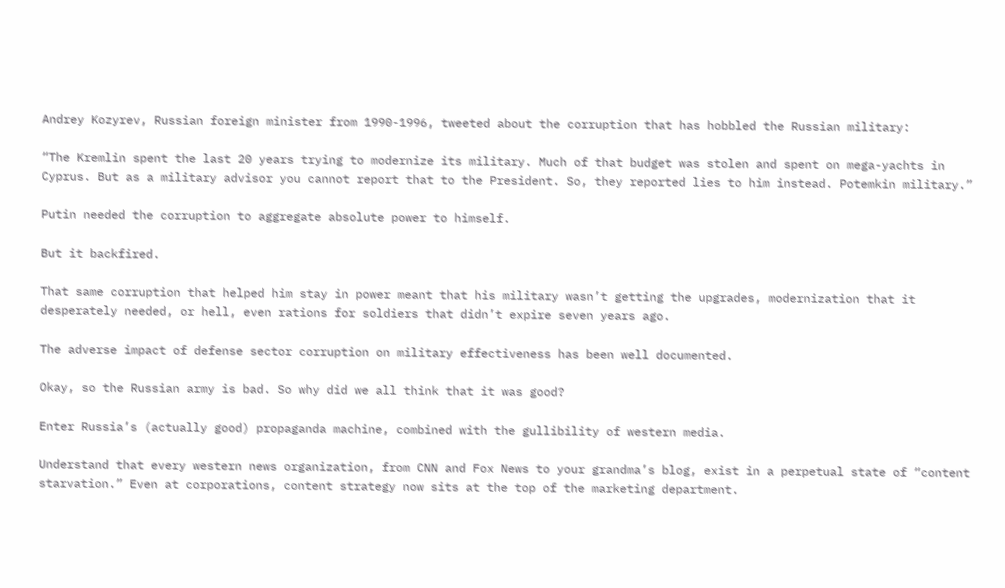Andrey Kozyrev, Russian foreign minister from 1990-1996, tweeted about the corruption that has hobbled the Russian military:

“The Kremlin spent the last 20 years trying to modernize its military. Much of that budget was stolen and spent on mega-yachts in Cyprus. But as a military advisor you cannot report that to the President. So, they reported lies to him instead. Potemkin military.”

Putin needed the corruption to aggregate absolute power to himself.

But it backfired.

That same corruption that helped him stay in power meant that his military wasn’t getting the upgrades, modernization that it desperately needed, or hell, even rations for soldiers that didn’t expire seven years ago.

The adverse impact of defense sector corruption on military effectiveness has been well documented.

Okay, so the Russian army is bad. So why did we all think that it was good?

Enter Russia’s (actually good) propaganda machine, combined with the gullibility of western media.

Understand that every western news organization, from CNN and Fox News to your grandma’s blog, exist in a perpetual state of “content starvation.” Even at corporations, content strategy now sits at the top of the marketing department.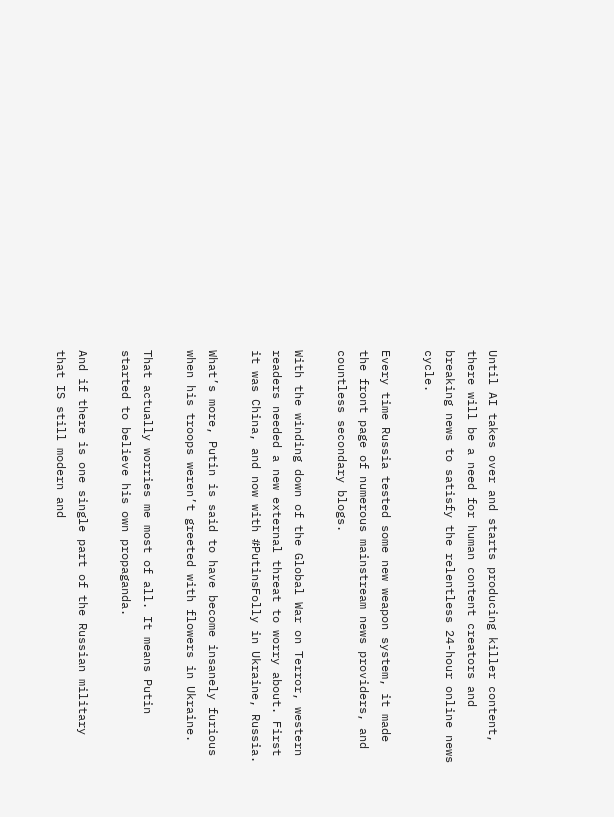Until AI takes over and starts producing killer content, there will be a need for human content creators and breaking news to satisfy the relentless 24-hour online news cycle.

Every time Russia tested some new weapon system, it made the front page of numerous mainstream news providers, and countless secondary blogs.

With the winding down of the Global War on Terror, western readers needed a new external threat to worry about. First it was China, and now with #PutinsFolly in Ukraine, Russia.

What’s more, Putin is said to have become insanely furious when his troops weren’t greeted with flowers in Ukraine.

That actually worries me most of all. It means Putin started to believe his own propaganda.

And if there is one single part of the Russian military that IS still modern and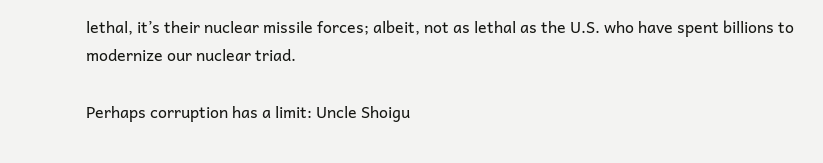lethal, it’s their nuclear missile forces; albeit, not as lethal as the U.S. who have spent billions to modernize our nuclear triad.

Perhaps corruption has a limit: Uncle Shoigu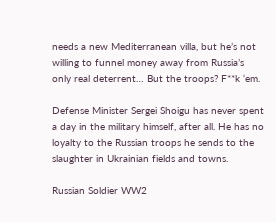needs a new Mediterranean villa, but he’s not willing to funnel money away from Russia’s only real deterrent… But the troops? F**k ‘em.

Defense Minister Sergei Shoigu has never spent a day in the military himself, after all. He has no loyalty to the Russian troops he sends to the slaughter in Ukrainian fields and towns.

Russian Soldier WW2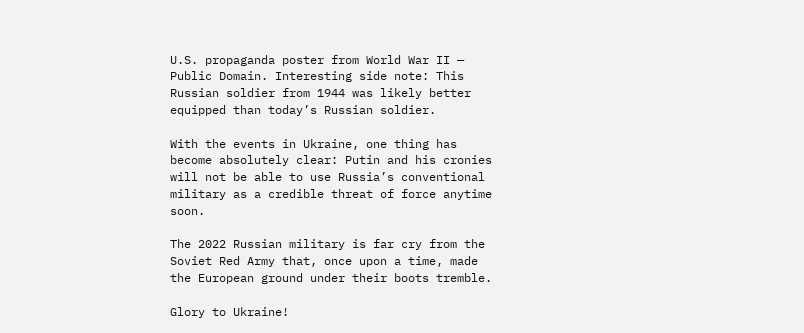U.S. propaganda poster from World War II — Public Domain. Interesting side note: This Russian soldier from 1944 was likely better equipped than today’s Russian soldier.

With the events in Ukraine, one thing has become absolutely clear: Putin and his cronies will not be able to use Russia’s conventional military as a credible threat of force anytime soon.

The 2022 Russian military is far cry from the Soviet Red Army that, once upon a time, made the European ground under their boots tremble.

Glory to Ukraine!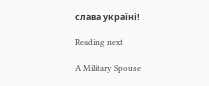слава україні!

Reading next

A Military Spouse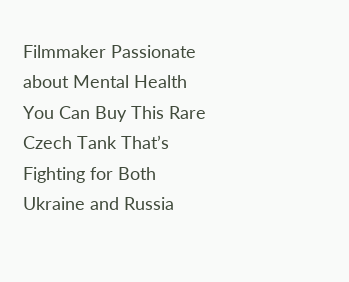Filmmaker Passionate about Mental Health
You Can Buy This Rare Czech Tank That’s Fighting for Both Ukraine and Russia